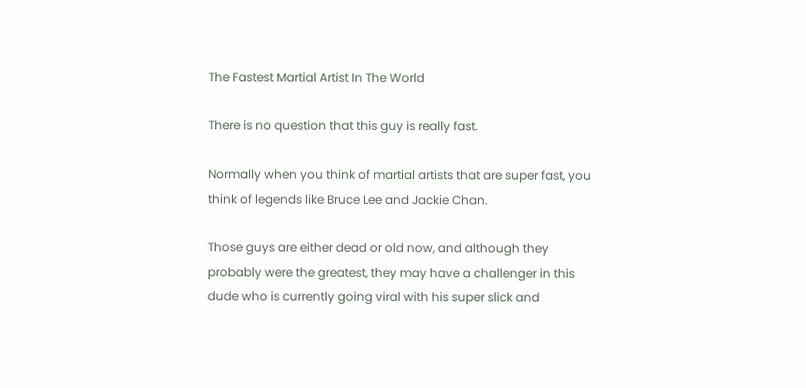The Fastest Martial Artist In The World

There is no question that this guy is really fast.

Normally when you think of martial artists that are super fast, you think of legends like Bruce Lee and Jackie Chan.

Those guys are either dead or old now, and although they probably were the greatest, they may have a challenger in this dude who is currently going viral with his super slick and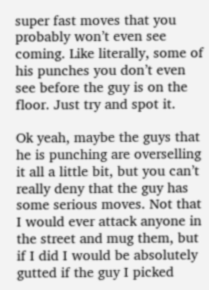super fast moves that you probably won’t even see coming. Like literally, some of his punches you don’t even see before the guy is on the floor. Just try and spot it.

Ok yeah, maybe the guys that he is punching are overselling it all a little bit, but you can’t really deny that the guy has some serious moves. Not that I would ever attack anyone in the street and mug them, but if I did I would be absolutely gutted if the guy I picked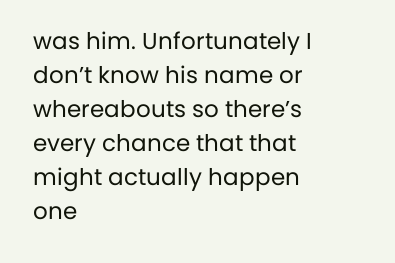was him. Unfortunately I don’t know his name or whereabouts so there’s every chance that that might actually happen one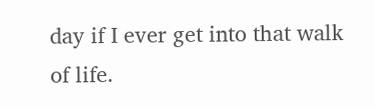day if I ever get into that walk of life.